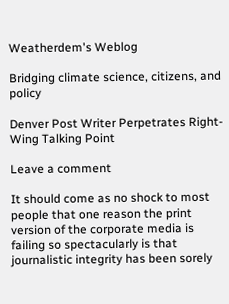Weatherdem's Weblog

Bridging climate science, citizens, and policy

Denver Post Writer Perpetrates Right-Wing Talking Point

Leave a comment

It should come as no shock to most people that one reason the print version of the corporate media is failing so spectacularly is that journalistic integrity has been sorely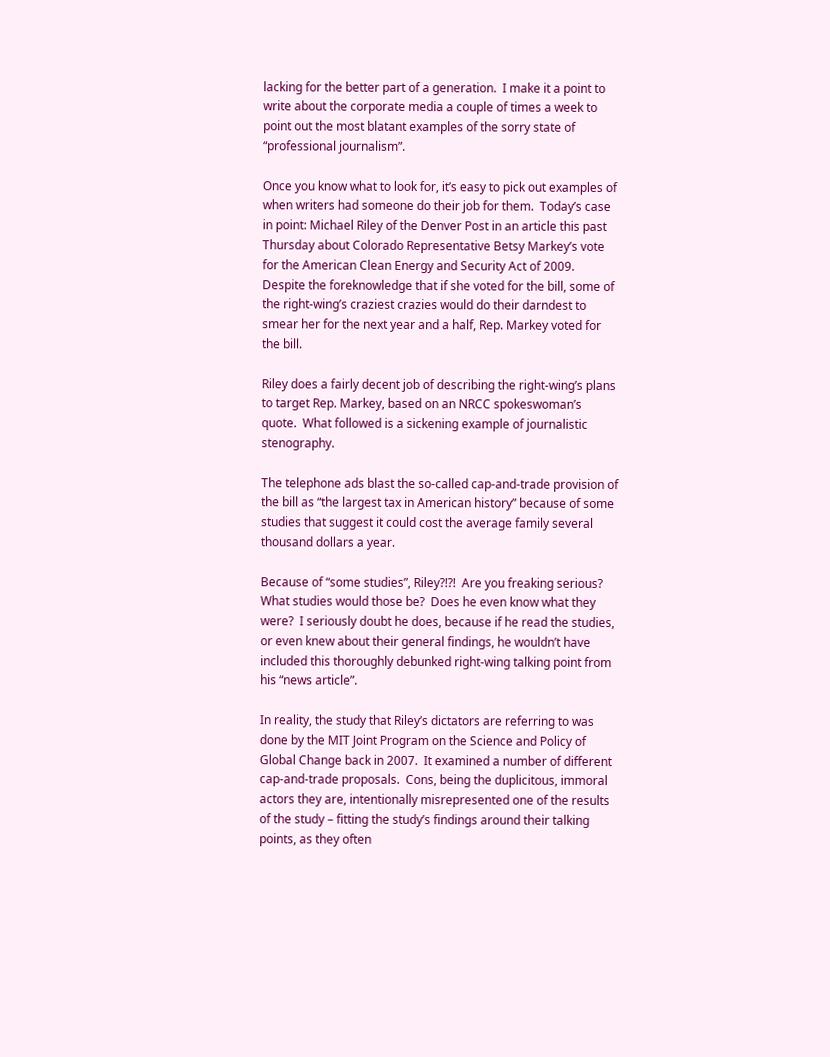lacking for the better part of a generation.  I make it a point to write about the corporate media a couple of times a week to point out the most blatant examples of the sorry state of “professional journalism”.

Once you know what to look for, it’s easy to pick out examples of when writers had someone do their job for them.  Today’s case in point: Michael Riley of the Denver Post in an article this past Thursday about Colorado Representative Betsy Markey’s vote for the American Clean Energy and Security Act of 2009.  Despite the foreknowledge that if she voted for the bill, some of the right-wing’s craziest crazies would do their darndest to smear her for the next year and a half, Rep. Markey voted for the bill.

Riley does a fairly decent job of describing the right-wing’s plans to target Rep. Markey, based on an NRCC spokeswoman’s quote.  What followed is a sickening example of journalistic stenography.

The telephone ads blast the so-called cap-and-trade provision of the bill as “the largest tax in American history” because of some studies that suggest it could cost the average family several thousand dollars a year.

Because of “some studies”, Riley?!?!  Are you freaking serious?  What studies would those be?  Does he even know what they were?  I seriously doubt he does, because if he read the studies, or even knew about their general findings, he wouldn’t have included this thoroughly debunked right-wing talking point from his “news article”.

In reality, the study that Riley’s dictators are referring to was done by the MIT Joint Program on the Science and Policy of Global Change back in 2007.  It examined a number of different cap-and-trade proposals.  Cons, being the duplicitous, immoral actors they are, intentionally misrepresented one of the results of the study – fitting the study’s findings around their talking points, as they often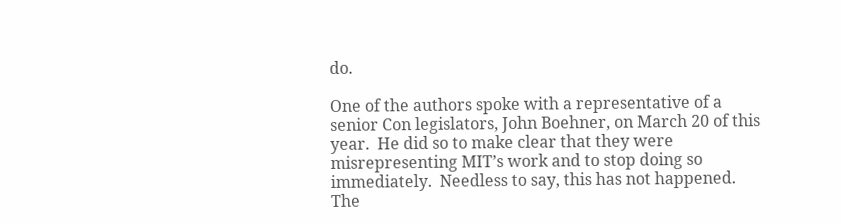do.

One of the authors spoke with a representative of a senior Con legislators, John Boehner, on March 20 of this year.  He did so to make clear that they were misrepresenting MIT’s work and to stop doing so immediately.  Needless to say, this has not happened.  The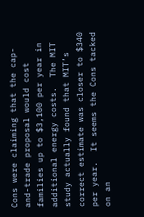Cons were claiming that the cap-and-trade proposal would cost families up to $3,100 per year in additional energy costs.  The MIT study actually found that MIT’s correct estimate was closer to $340 per year.  It seems the Cons tacked on an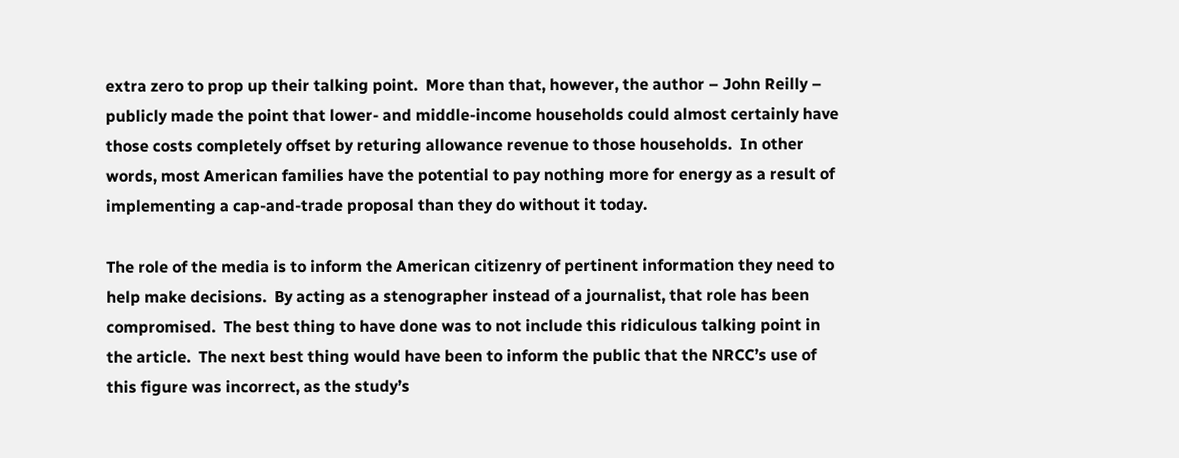extra zero to prop up their talking point.  More than that, however, the author – John Reilly – publicly made the point that lower- and middle-income households could almost certainly have those costs completely offset by returing allowance revenue to those households.  In other words, most American families have the potential to pay nothing more for energy as a result of implementing a cap-and-trade proposal than they do without it today.

The role of the media is to inform the American citizenry of pertinent information they need to help make decisions.  By acting as a stenographer instead of a journalist, that role has been compromised.  The best thing to have done was to not include this ridiculous talking point in the article.  The next best thing would have been to inform the public that the NRCC’s use of this figure was incorrect, as the study’s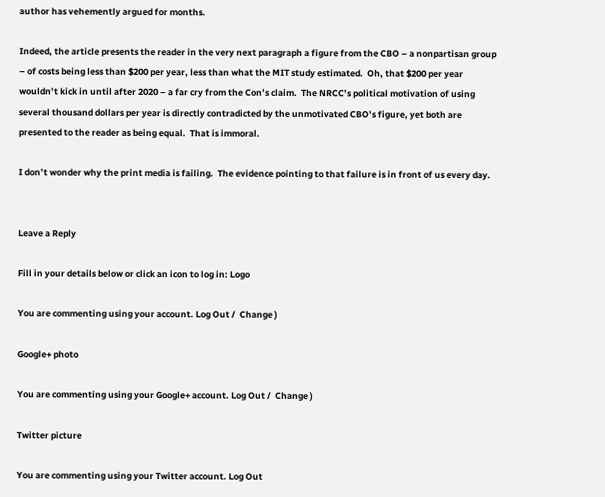author has vehemently argued for months.

Indeed, the article presents the reader in the very next paragraph a figure from the CBO – a nonpartisan group – of costs being less than $200 per year, less than what the MIT study estimated.  Oh, that $200 per year wouldn’t kick in until after 2020 – a far cry from the Con’s claim.  The NRCC’s political motivation of using several thousand dollars per year is directly contradicted by the unmotivated CBO’s figure, yet both are presented to the reader as being equal.  That is immoral.

I don’t wonder why the print media is failing.  The evidence pointing to that failure is in front of us every day.


Leave a Reply

Fill in your details below or click an icon to log in: Logo

You are commenting using your account. Log Out /  Change )

Google+ photo

You are commenting using your Google+ account. Log Out /  Change )

Twitter picture

You are commenting using your Twitter account. Log Out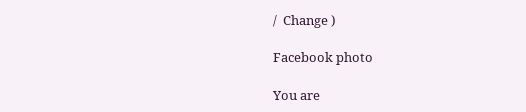/  Change )

Facebook photo

You are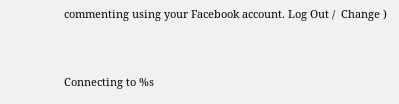commenting using your Facebook account. Log Out /  Change )


Connecting to %s